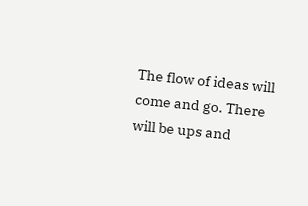The flow of ideas will come and go. There will be ups and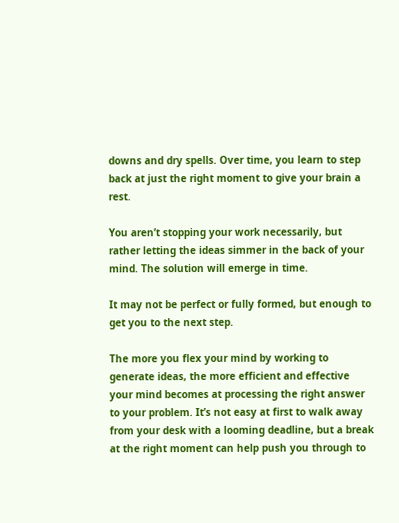downs and dry spells. Over time, you learn to step back at just the right moment to give your brain a rest.

You aren’t stopping your work necessarily, but rather letting the ideas simmer in the back of your mind. The solution will emerge in time.

It may not be perfect or fully formed, but enough to get you to the next step.

The more you flex your mind by working to generate ideas, the more efficient and effective your mind becomes at processing the right answer to your problem. It’s not easy at first to walk away from your desk with a looming deadline, but a break at the right moment can help push you through to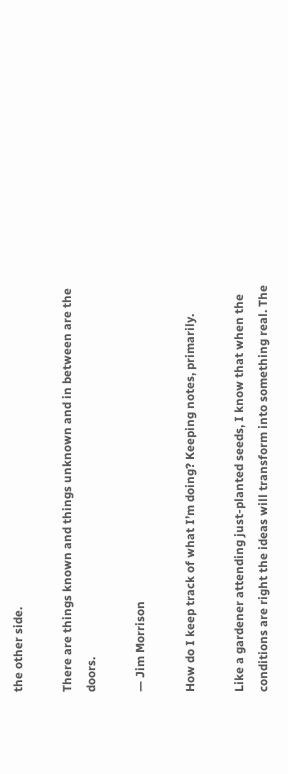the other side.

There are things known and things unknown and in between are the doors.

— Jim Morrison

How do I keep track of what I’m doing? Keeping notes, primarily.

Like a gardener attending just-planted seeds, I know that when the conditions are right the ideas will transform into something real. The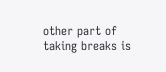other part of taking breaks is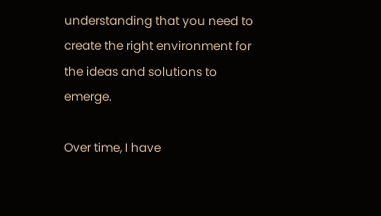understanding that you need to create the right environment for the ideas and solutions to emerge.

Over time, I have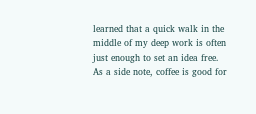learned that a quick walk in the middle of my deep work is often just enough to set an idea free. As a side note, coffee is good for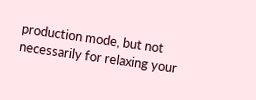production mode, but not necessarily for relaxing your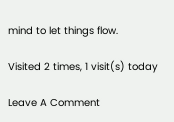mind to let things flow.

Visited 2 times, 1 visit(s) today

Leave A Comment